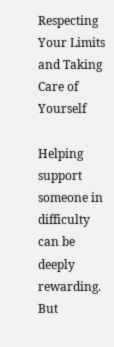Respecting Your Limits and Taking Care of Yourself

Helping support someone in difficulty can be deeply rewarding. But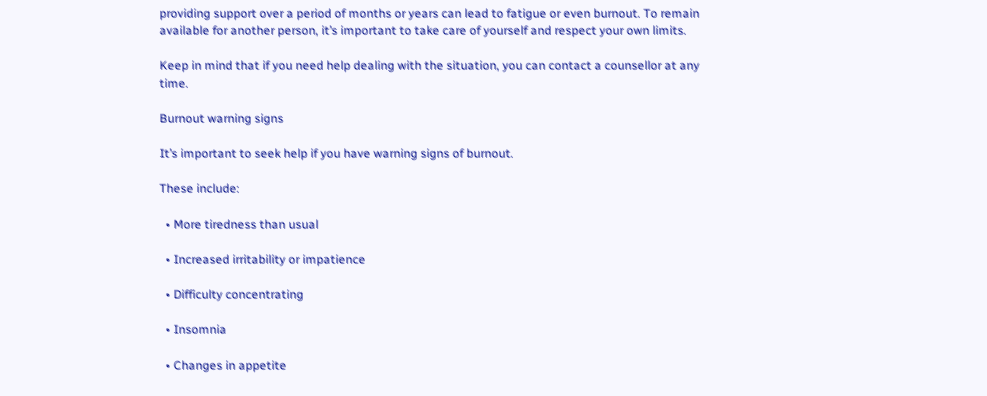providing support over a period of months or years can lead to fatigue or even burnout. To remain available for another person, it’s important to take care of yourself and respect your own limits.

Keep in mind that if you need help dealing with the situation, you can contact a counsellor at any time.

Burnout warning signs

It’s important to seek help if you have warning signs of burnout.

These include:

  • More tiredness than usual

  • Increased irritability or impatience

  • Difficulty concentrating

  • Insomnia

  • Changes in appetite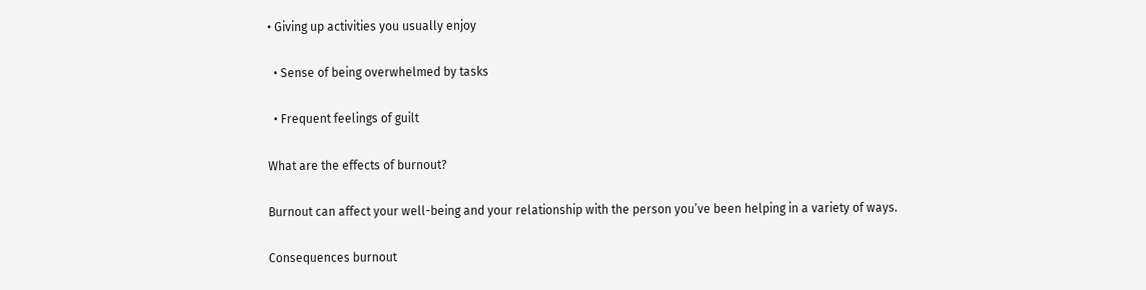• Giving up activities you usually enjoy

  • Sense of being overwhelmed by tasks

  • Frequent feelings of guilt

What are the effects of burnout?

Burnout can affect your well-being and your relationship with the person you’ve been helping in a variety of ways.

Consequences burnout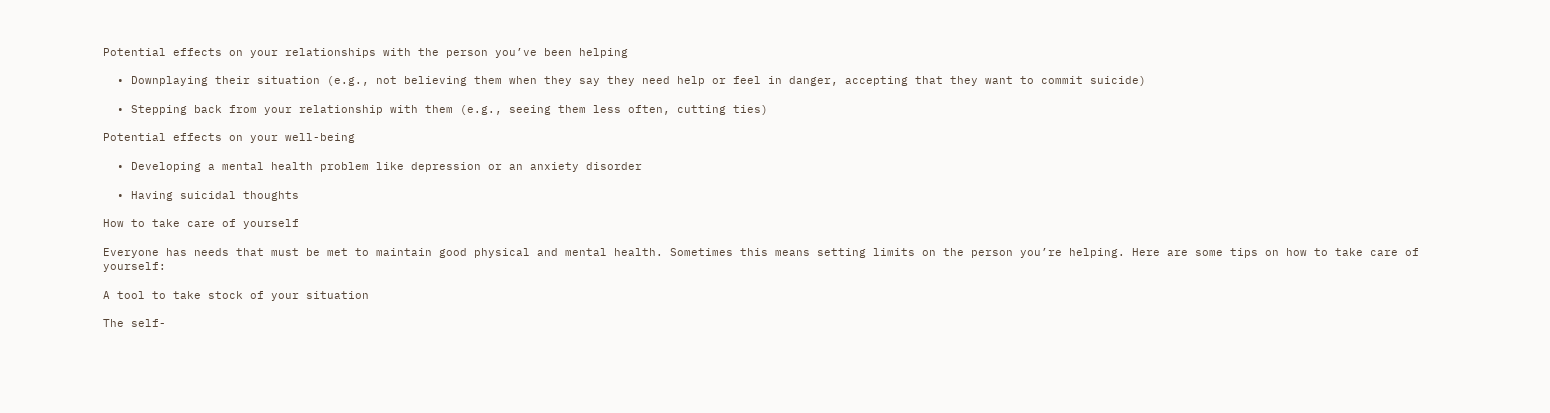Potential effects on your relationships with the person you’ve been helping

  • Downplaying their situation (e.g., not believing them when they say they need help or feel in danger, accepting that they want to commit suicide)

  • Stepping back from your relationship with them (e.g., seeing them less often, cutting ties)

Potential effects on your well-being

  • Developing a mental health problem like depression or an anxiety disorder

  • Having suicidal thoughts

How to take care of yourself

Everyone has needs that must be met to maintain good physical and mental health. Sometimes this means setting limits on the person you’re helping. Here are some tips on how to take care of yourself:

A tool to take stock of your situation

The self-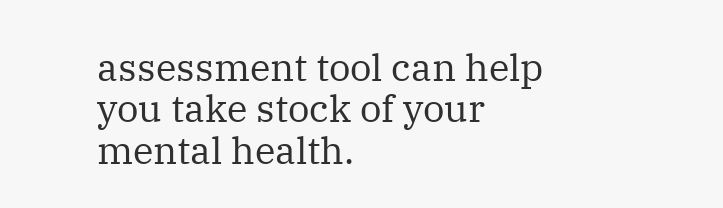assessment tool can help you take stock of your mental health.